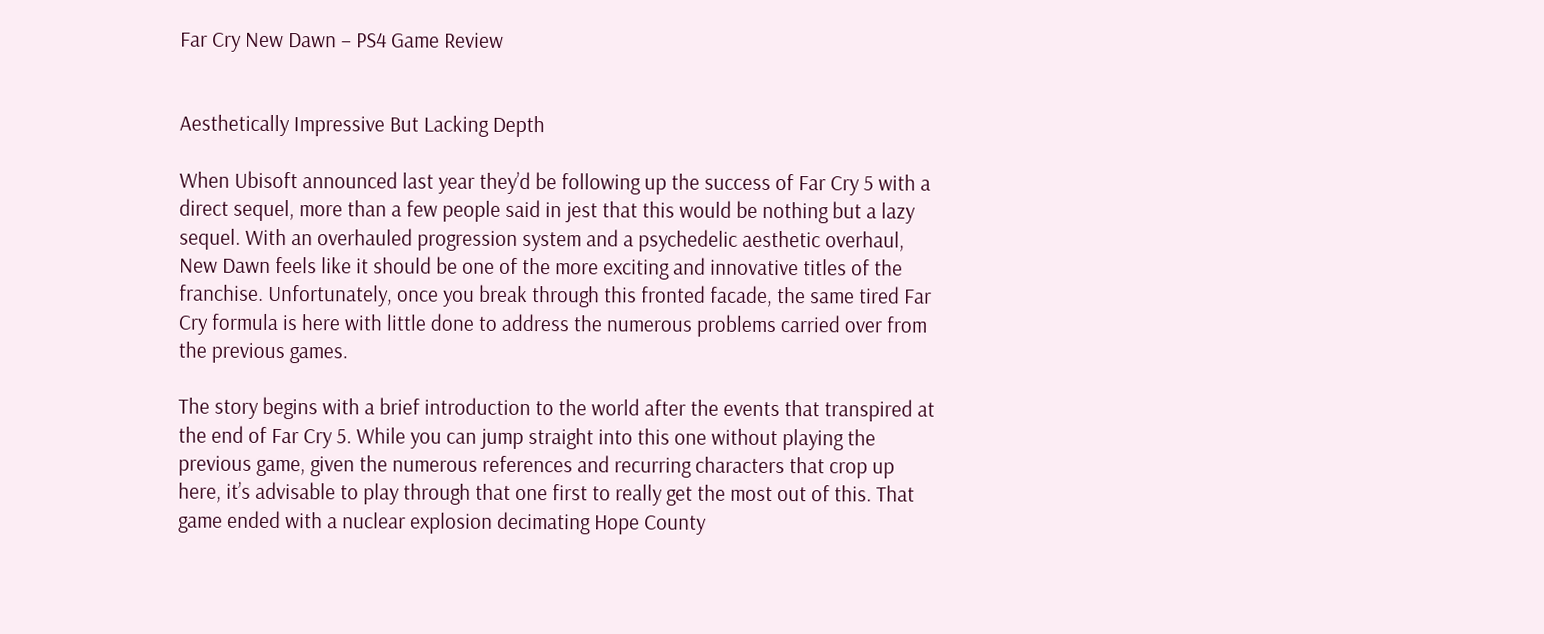Far Cry New Dawn – PS4 Game Review


Aesthetically Impressive But Lacking Depth

When Ubisoft announced last year they’d be following up the success of Far Cry 5 with a direct sequel, more than a few people said in jest that this would be nothing but a lazy sequel. With an overhauled progression system and a psychedelic aesthetic overhaul, New Dawn feels like it should be one of the more exciting and innovative titles of the franchise. Unfortunately, once you break through this fronted facade, the same tired Far Cry formula is here with little done to address the numerous problems carried over from the previous games.

The story begins with a brief introduction to the world after the events that transpired at the end of Far Cry 5. While you can jump straight into this one without playing the previous game, given the numerous references and recurring characters that crop up here, it’s advisable to play through that one first to really get the most out of this. That game ended with a nuclear explosion decimating Hope County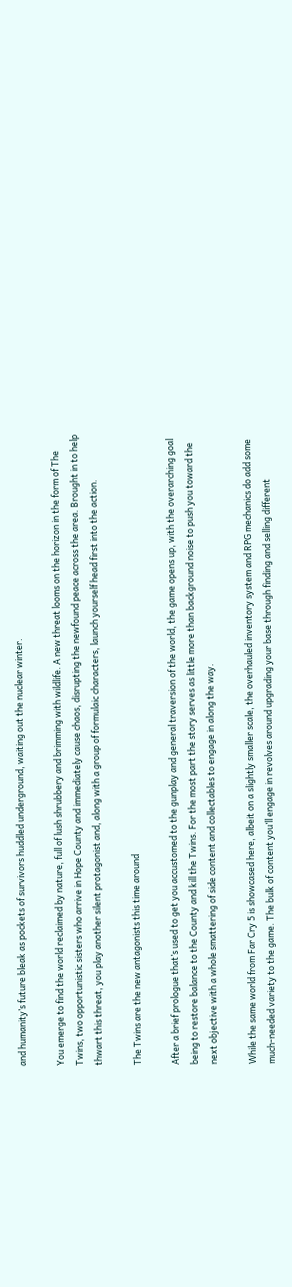and humanity’s future bleak as pockets of survivors huddled underground, waiting out the nuclear winter.

You emerge to find the world reclaimed by nature, full of lush shrubbery and brimming with wildlife. A new threat looms on the horizon in the form of The Twins, two opportunistic sisters who arrive in Hope County and immediately cause chaos, disrupting the newfound peace across the area. Brought in to help thwart this threat, you play another silent protagonist and, along with a group of formulaic characters, launch yourself head first into the action.

The Twins are the new antagonists this time around

After a brief prologue that’s used to get you accustomed to the gunplay and general traversion of the world, the game opens up, with the overarching goal being to restore balance to the County and kill the Twins. For the most part the story serves as little more than background noise to push you toward the next objective with a whole smattering of side content and collectables to engage in along the way.

While the same world from Far Cry 5 is showcased here, albeit on a slightly smaller scale, the overhauled inventory system and RPG mechanics do add some much-needed variety to the game. The bulk of content you’ll engage in revolves around upgrading your base through finding and selling different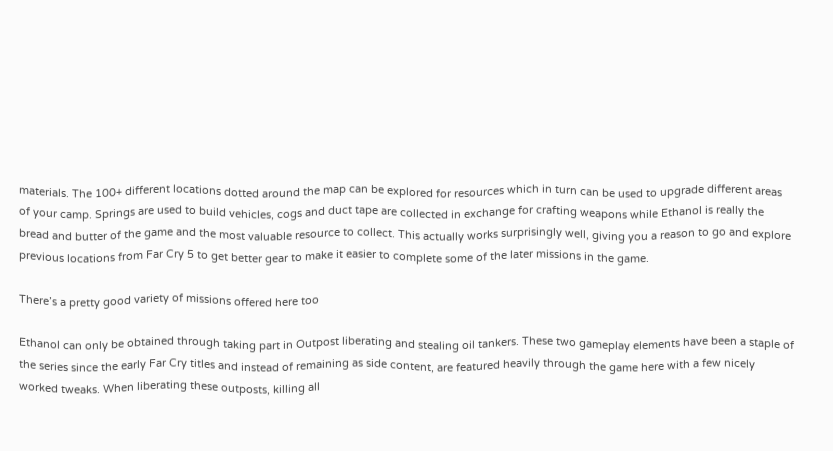materials. The 100+ different locations dotted around the map can be explored for resources which in turn can be used to upgrade different areas of your camp. Springs are used to build vehicles, cogs and duct tape are collected in exchange for crafting weapons while Ethanol is really the bread and butter of the game and the most valuable resource to collect. This actually works surprisingly well, giving you a reason to go and explore previous locations from Far Cry 5 to get better gear to make it easier to complete some of the later missions in the game.

There’s a pretty good variety of missions offered here too

Ethanol can only be obtained through taking part in Outpost liberating and stealing oil tankers. These two gameplay elements have been a staple of the series since the early Far Cry titles and instead of remaining as side content, are featured heavily through the game here with a few nicely worked tweaks. When liberating these outposts, killing all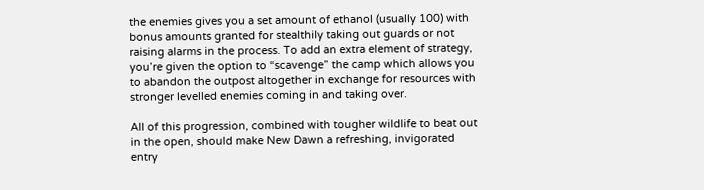the enemies gives you a set amount of ethanol (usually 100) with bonus amounts granted for stealthily taking out guards or not raising alarms in the process. To add an extra element of strategy, you’re given the option to “scavenge” the camp which allows you to abandon the outpost altogether in exchange for resources with stronger levelled enemies coming in and taking over.

All of this progression, combined with tougher wildlife to beat out in the open, should make New Dawn a refreshing, invigorated entry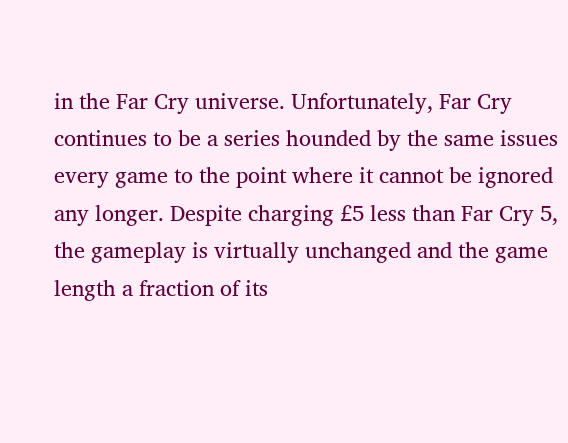in the Far Cry universe. Unfortunately, Far Cry continues to be a series hounded by the same issues every game to the point where it cannot be ignored any longer. Despite charging £5 less than Far Cry 5, the gameplay is virtually unchanged and the game length a fraction of its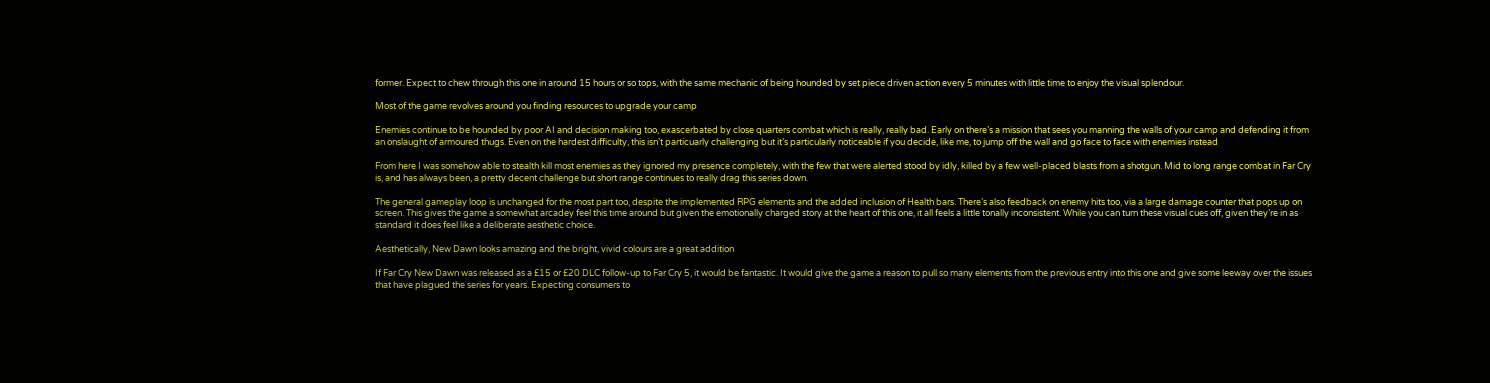former. Expect to chew through this one in around 15 hours or so tops, with the same mechanic of being hounded by set piece driven action every 5 minutes with little time to enjoy the visual splendour.

Most of the game revolves around you finding resources to upgrade your camp

Enemies continue to be hounded by poor AI and decision making too, exascerbated by close quarters combat which is really, really bad. Early on there’s a mission that sees you manning the walls of your camp and defending it from an onslaught of armoured thugs. Even on the hardest difficulty, this isn’t particuarly challenging but it’s particularly noticeable if you decide, like me, to jump off the wall and go face to face with enemies instead

From here I was somehow able to stealth kill most enemies as they ignored my presence completely, with the few that were alerted stood by idly, killed by a few well-placed blasts from a shotgun. Mid to long range combat in Far Cry is, and has always been, a pretty decent challenge but short range continues to really drag this series down.

The general gameplay loop is unchanged for the most part too, despite the implemented RPG elements and the added inclusion of Health bars. There’s also feedback on enemy hits too, via a large damage counter that pops up on screen. This gives the game a somewhat arcadey feel this time around but given the emotionally charged story at the heart of this one, it all feels a little tonally inconsistent. While you can turn these visual cues off, given they’re in as standard it does feel like a deliberate aesthetic choice.

Aesthetically, New Dawn looks amazing and the bright, vivid colours are a great addition

If Far Cry New Dawn was released as a £15 or £20 DLC follow-up to Far Cry 5, it would be fantastic. It would give the game a reason to pull so many elements from the previous entry into this one and give some leeway over the issues that have plagued the series for years. Expecting consumers to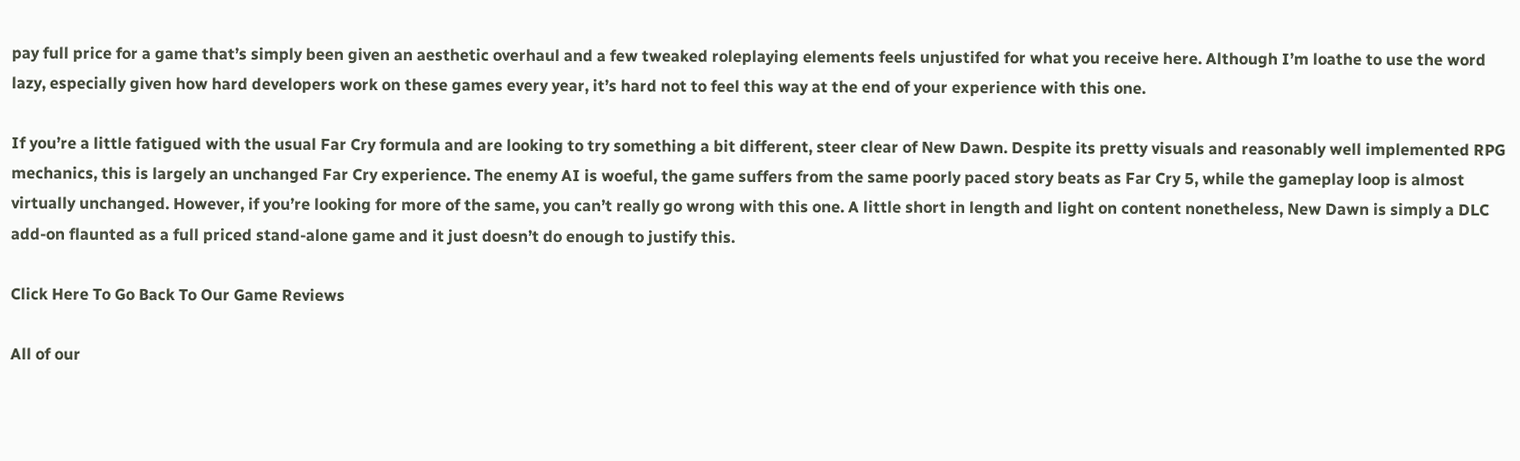pay full price for a game that’s simply been given an aesthetic overhaul and a few tweaked roleplaying elements feels unjustifed for what you receive here. Although I’m loathe to use the word lazy, especially given how hard developers work on these games every year, it’s hard not to feel this way at the end of your experience with this one.

If you’re a little fatigued with the usual Far Cry formula and are looking to try something a bit different, steer clear of New Dawn. Despite its pretty visuals and reasonably well implemented RPG mechanics, this is largely an unchanged Far Cry experience. The enemy AI is woeful, the game suffers from the same poorly paced story beats as Far Cry 5, while the gameplay loop is almost virtually unchanged. However, if you’re looking for more of the same, you can’t really go wrong with this one. A little short in length and light on content nonetheless, New Dawn is simply a DLC add-on flaunted as a full priced stand-alone game and it just doesn’t do enough to justify this.

Click Here To Go Back To Our Game Reviews

All of our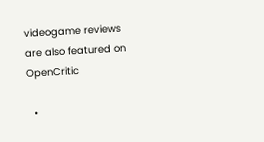videogame reviews are also featured on OpenCritic

  •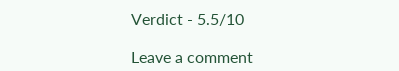Verdict - 5.5/10

Leave a comment